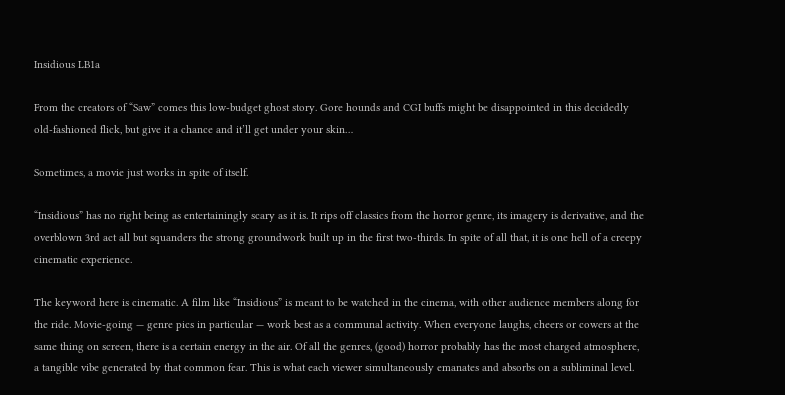Insidious LB1a

From the creators of “Saw” comes this low-budget ghost story. Gore hounds and CGI buffs might be disappointed in this decidedly old-fashioned flick, but give it a chance and it’ll get under your skin…

Sometimes, a movie just works in spite of itself.

“Insidious” has no right being as entertainingly scary as it is. It rips off classics from the horror genre, its imagery is derivative, and the overblown 3rd act all but squanders the strong groundwork built up in the first two-thirds. In spite of all that, it is one hell of a creepy cinematic experience.

The keyword here is cinematic. A film like “Insidious” is meant to be watched in the cinema, with other audience members along for the ride. Movie-going — genre pics in particular — work best as a communal activity. When everyone laughs, cheers or cowers at the same thing on screen, there is a certain energy in the air. Of all the genres, (good) horror probably has the most charged atmosphere, a tangible vibe generated by that common fear. This is what each viewer simultaneously emanates and absorbs on a subliminal level.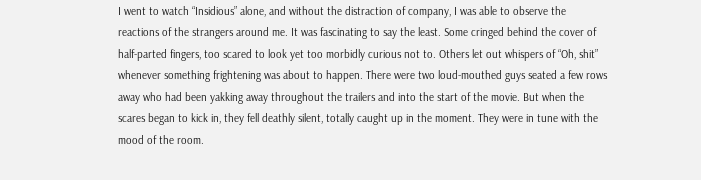I went to watch “Insidious” alone, and without the distraction of company, I was able to observe the reactions of the strangers around me. It was fascinating to say the least. Some cringed behind the cover of half-parted fingers, too scared to look yet too morbidly curious not to. Others let out whispers of “Oh, shit” whenever something frightening was about to happen. There were two loud-mouthed guys seated a few rows away who had been yakking away throughout the trailers and into the start of the movie. But when the scares began to kick in, they fell deathly silent, totally caught up in the moment. They were in tune with the mood of the room.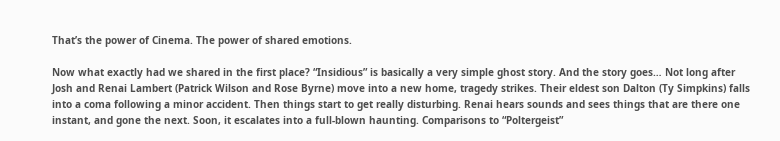That’s the power of Cinema. The power of shared emotions.

Now what exactly had we shared in the first place? “Insidious” is basically a very simple ghost story. And the story goes… Not long after Josh and Renai Lambert (Patrick Wilson and Rose Byrne) move into a new home, tragedy strikes. Their eldest son Dalton (Ty Simpkins) falls into a coma following a minor accident. Then things start to get really disturbing. Renai hears sounds and sees things that are there one instant, and gone the next. Soon, it escalates into a full-blown haunting. Comparisons to “Poltergeist”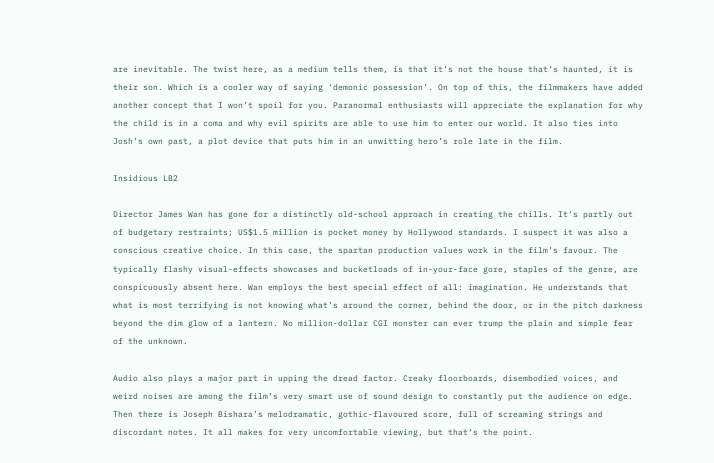are inevitable. The twist here, as a medium tells them, is that it’s not the house that’s haunted, it is their son. Which is a cooler way of saying ‘demonic possession’. On top of this, the filmmakers have added another concept that I won’t spoil for you. Paranormal enthusiasts will appreciate the explanation for why the child is in a coma and why evil spirits are able to use him to enter our world. It also ties into Josh’s own past, a plot device that puts him in an unwitting hero’s role late in the film.

Insidious LB2

Director James Wan has gone for a distinctly old-school approach in creating the chills. It’s partly out of budgetary restraints; US$1.5 million is pocket money by Hollywood standards. I suspect it was also a conscious creative choice. In this case, the spartan production values work in the film’s favour. The typically flashy visual-effects showcases and bucketloads of in-your-face gore, staples of the genre, are conspicuously absent here. Wan employs the best special effect of all: imagination. He understands that what is most terrifying is not knowing what’s around the corner, behind the door, or in the pitch darkness beyond the dim glow of a lantern. No million-dollar CGI monster can ever trump the plain and simple fear of the unknown.

Audio also plays a major part in upping the dread factor. Creaky floorboards, disembodied voices, and weird noises are among the film’s very smart use of sound design to constantly put the audience on edge. Then there is Joseph Bishara’s melodramatic, gothic-flavoured score, full of screaming strings and discordant notes. It all makes for very uncomfortable viewing, but that’s the point.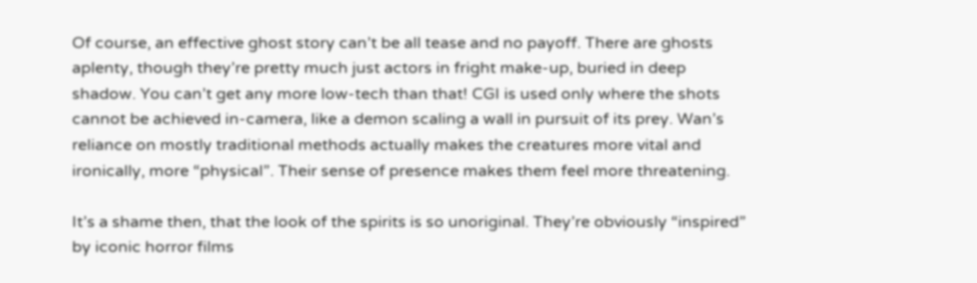Of course, an effective ghost story can’t be all tease and no payoff. There are ghosts aplenty, though they’re pretty much just actors in fright make-up, buried in deep shadow. You can’t get any more low-tech than that! CGI is used only where the shots cannot be achieved in-camera, like a demon scaling a wall in pursuit of its prey. Wan’s reliance on mostly traditional methods actually makes the creatures more vital and ironically, more “physical”. Their sense of presence makes them feel more threatening.

It’s a shame then, that the look of the spirits is so unoriginal. They’re obviously “inspired” by iconic horror films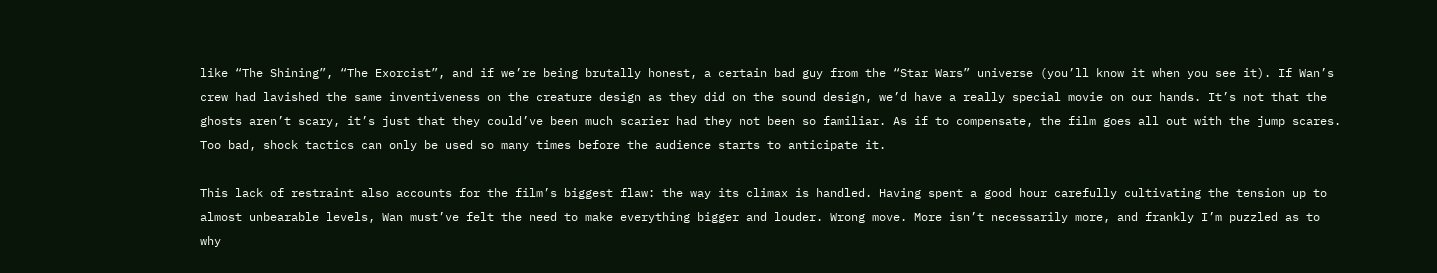like “The Shining”, “The Exorcist”, and if we’re being brutally honest, a certain bad guy from the “Star Wars” universe (you’ll know it when you see it). If Wan’s crew had lavished the same inventiveness on the creature design as they did on the sound design, we’d have a really special movie on our hands. It’s not that the ghosts aren’t scary, it’s just that they could’ve been much scarier had they not been so familiar. As if to compensate, the film goes all out with the jump scares. Too bad, shock tactics can only be used so many times before the audience starts to anticipate it.

This lack of restraint also accounts for the film’s biggest flaw: the way its climax is handled. Having spent a good hour carefully cultivating the tension up to almost unbearable levels, Wan must’ve felt the need to make everything bigger and louder. Wrong move. More isn’t necessarily more, and frankly I’m puzzled as to why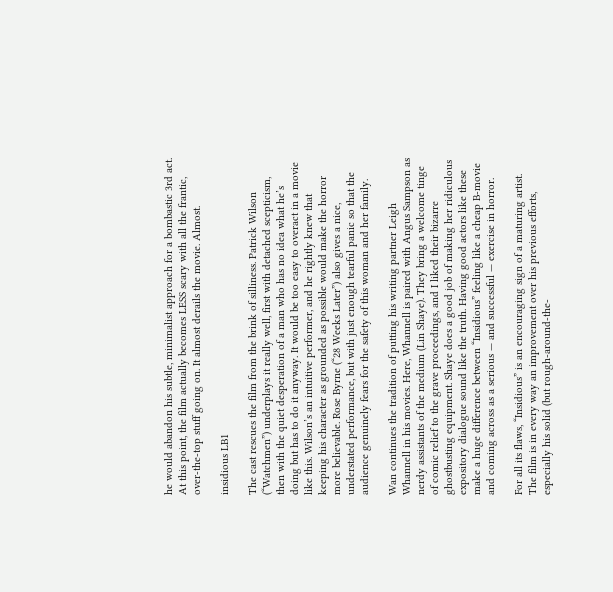he would abandon his subtle, minimalist approach for a bombastic 3rd act. At this point, the film actually becomes LESS scary with all the frantic, over-the-top stuff going on. It almost derails the movie. Almost.

insidious LB1

The cast rescues the film from the brink of silliness. Patrick Wilson (“Watchmen”) underplays it really well, first with detached scepticism, then with the quiet desperation of a man who has no idea what he’s doing but has to do it anyway. It would be too easy to overact in a movie like this. Wilson’s an intuitive performer, and he rightly knew that keeping his character as grounded as possible would make the horror more believable. Rose Byrne (“28 Weeks Later”) also gives a nice, understated performance, but with just enough tearful panic so that the audience genuinely fears for the safety of this woman and her family.

Wan continues the tradition of putting his writing partner Leigh Whannell in his movies. Here, Whannell is paired with Angus Sampson as nerdy assistants of the medium (Lin Shaye). They bring a welcome tinge of comic relief to the grave proceedings, and I liked their bizarre ghostbusting equipment. Shaye does a good job of making her ridiculous expository dialogue sound like the truth. Having good actors like these make a huge difference between “Insidious” feeling like a cheap B-movie and coming across as a serious — and successful — exercise in horror.

For all its flaws, “Insidious” is an encouraging sign of a maturing artist. The film is in every way an improvement over his previous efforts, especially his solid (but rough-around-the-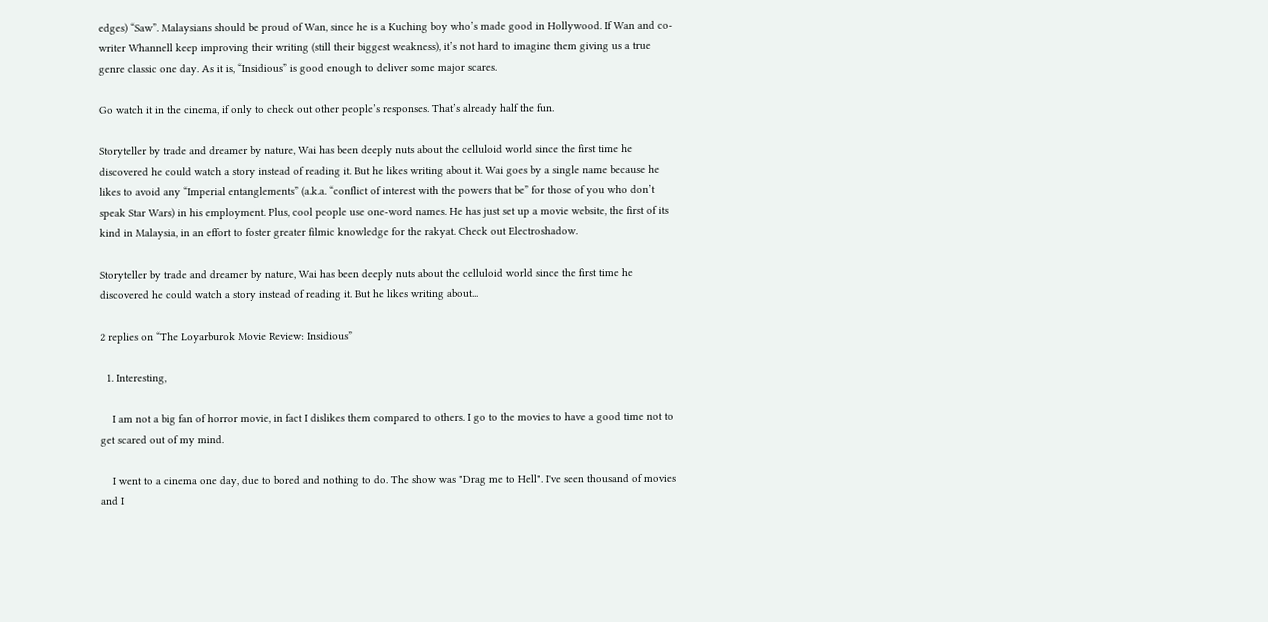edges) “Saw”. Malaysians should be proud of Wan, since he is a Kuching boy who’s made good in Hollywood. If Wan and co-writer Whannell keep improving their writing (still their biggest weakness), it’s not hard to imagine them giving us a true genre classic one day. As it is, “Insidious” is good enough to deliver some major scares.

Go watch it in the cinema, if only to check out other people’s responses. That’s already half the fun.

Storyteller by trade and dreamer by nature, Wai has been deeply nuts about the celluloid world since the first time he discovered he could watch a story instead of reading it. But he likes writing about it. Wai goes by a single name because he likes to avoid any “Imperial entanglements” (a.k.a. “conflict of interest with the powers that be” for those of you who don’t speak Star Wars) in his employment. Plus, cool people use one-word names. He has just set up a movie website, the first of its kind in Malaysia, in an effort to foster greater filmic knowledge for the rakyat. Check out Electroshadow.

Storyteller by trade and dreamer by nature, Wai has been deeply nuts about the celluloid world since the first time he discovered he could watch a story instead of reading it. But he likes writing about...

2 replies on “The Loyarburok Movie Review: Insidious”

  1. Interesting,

    I am not a big fan of horror movie, in fact I dislikes them compared to others. I go to the movies to have a good time not to get scared out of my mind.

    I went to a cinema one day, due to bored and nothing to do. The show was "Drag me to Hell". I've seen thousand of movies and I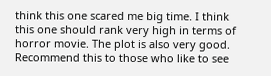think this one scared me big time. I think this one should rank very high in terms of horror movie. The plot is also very good. Recommend this to those who like to see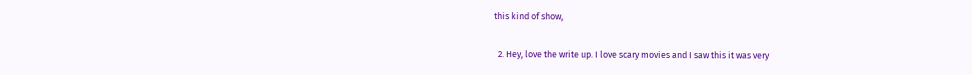this kind of show,

  2. Hey, love the write up. I love scary movies and I saw this it was very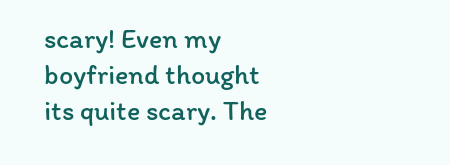scary! Even my boyfriend thought its quite scary. The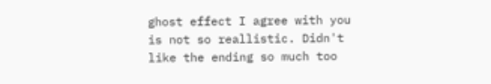ghost effect I agree with you is not so reallistic. Didn't like the ending so much too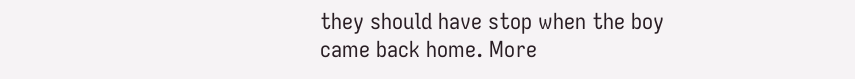they should have stop when the boy came back home. More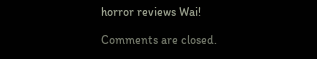horror reviews Wai!

Comments are closed.